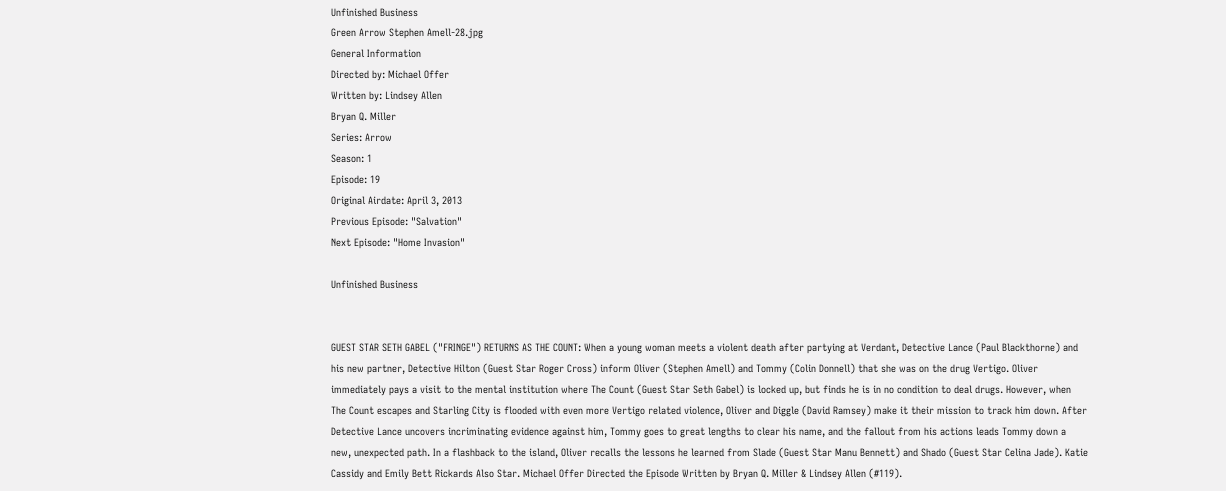Unfinished Business
Green Arrow Stephen Amell-28.jpg
General Information
Directed by: Michael Offer
Written by: Lindsey Allen
Bryan Q. Miller
Series: Arrow
Season: 1
Episode: 19
Original Airdate: April 3, 2013
Previous Episode: "Salvation"
Next Episode: "Home Invasion"

Unfinished Business


GUEST STAR SETH GABEL ("FRINGE") RETURNS AS THE COUNT: When a young woman meets a violent death after partying at Verdant, Detective Lance (Paul Blackthorne) and his new partner, Detective Hilton (Guest Star Roger Cross) inform Oliver (Stephen Amell) and Tommy (Colin Donnell) that she was on the drug Vertigo. Oliver immediately pays a visit to the mental institution where The Count (Guest Star Seth Gabel) is locked up, but finds he is in no condition to deal drugs. However, when The Count escapes and Starling City is flooded with even more Vertigo related violence, Oliver and Diggle (David Ramsey) make it their mission to track him down. After Detective Lance uncovers incriminating evidence against him, Tommy goes to great lengths to clear his name, and the fallout from his actions leads Tommy down a new, unexpected path. In a flashback to the island, Oliver recalls the lessons he learned from Slade (Guest Star Manu Bennett) and Shado (Guest Star Celina Jade). Katie Cassidy and Emily Bett Rickards Also Star. Michael Offer Directed the Episode Written by Bryan Q. Miller & Lindsey Allen (#119).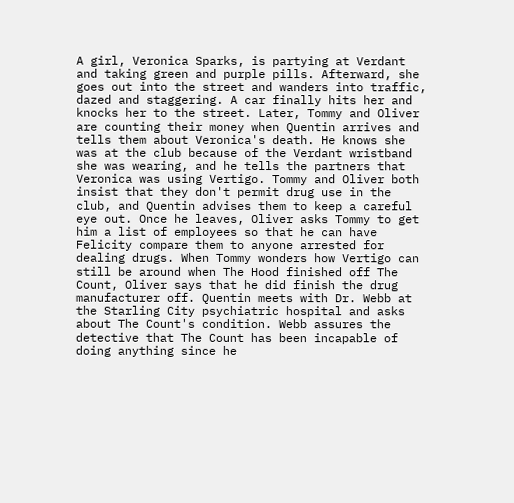A girl, Veronica Sparks, is partying at Verdant and taking green and purple pills. Afterward, she goes out into the street and wanders into traffic, dazed and staggering. A car finally hits her and knocks her to the street. Later, Tommy and Oliver are counting their money when Quentin arrives and tells them about Veronica's death. He knows she was at the club because of the Verdant wristband she was wearing, and he tells the partners that Veronica was using Vertigo. Tommy and Oliver both insist that they don't permit drug use in the club, and Quentin advises them to keep a careful eye out. Once he leaves, Oliver asks Tommy to get him a list of employees so that he can have Felicity compare them to anyone arrested for dealing drugs. When Tommy wonders how Vertigo can still be around when The Hood finished off The Count, Oliver says that he did finish the drug manufacturer off. Quentin meets with Dr. Webb at the Starling City psychiatric hospital and asks about The Count's condition. Webb assures the detective that The Count has been incapable of doing anything since he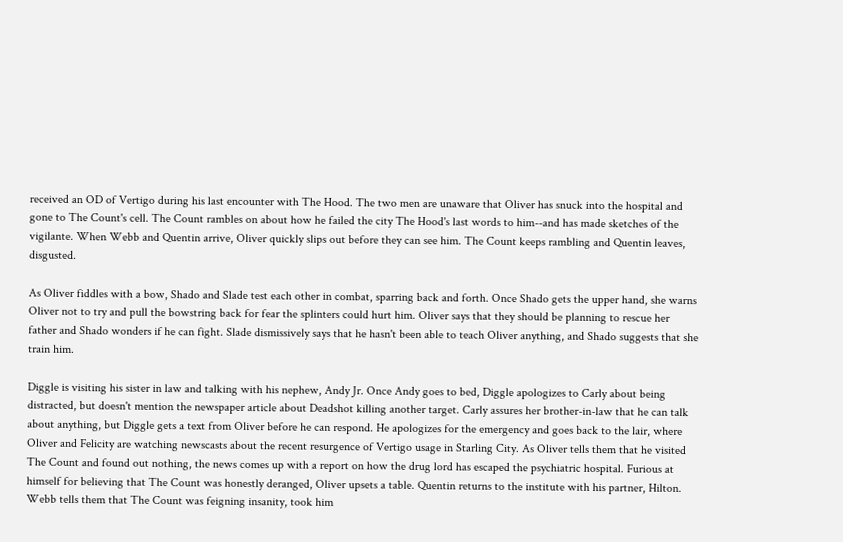received an OD of Vertigo during his last encounter with The Hood. The two men are unaware that Oliver has snuck into the hospital and gone to The Count's cell. The Count rambles on about how he failed the city The Hood's last words to him--and has made sketches of the vigilante. When Webb and Quentin arrive, Oliver quickly slips out before they can see him. The Count keeps rambling and Quentin leaves, disgusted.

As Oliver fiddles with a bow, Shado and Slade test each other in combat, sparring back and forth. Once Shado gets the upper hand, she warns Oliver not to try and pull the bowstring back for fear the splinters could hurt him. Oliver says that they should be planning to rescue her father and Shado wonders if he can fight. Slade dismissively says that he hasn't been able to teach Oliver anything, and Shado suggests that she train him.

Diggle is visiting his sister in law and talking with his nephew, Andy Jr. Once Andy goes to bed, Diggle apologizes to Carly about being distracted, but doesn't mention the newspaper article about Deadshot killing another target. Carly assures her brother-in-law that he can talk about anything, but Diggle gets a text from Oliver before he can respond. He apologizes for the emergency and goes back to the lair, where Oliver and Felicity are watching newscasts about the recent resurgence of Vertigo usage in Starling City. As Oliver tells them that he visited The Count and found out nothing, the news comes up with a report on how the drug lord has escaped the psychiatric hospital. Furious at himself for believing that The Count was honestly deranged, Oliver upsets a table. Quentin returns to the institute with his partner, Hilton. Webb tells them that The Count was feigning insanity, took him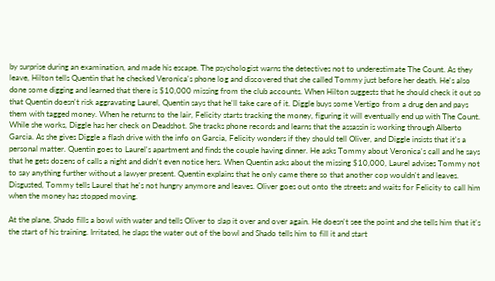by surprise during an examination, and made his escape. The psychologist warns the detectives not to underestimate The Count. As they leave, Hilton tells Quentin that he checked Veronica's phone log and discovered that she called Tommy just before her death. He's also done some digging and learned that there is $10,000 missing from the club accounts. When Hilton suggests that he should check it out so that Quentin doesn't risk aggravating Laurel, Quentin says that he'll take care of it. Diggle buys some Vertigo from a drug den and pays them with tagged money. When he returns to the lair, Felicity starts tracking the money, figuring it will eventually end up with The Count. While she works, Diggle has her check on Deadshot. She tracks phone records and learns that the assassin is working through Alberto Garcia. As she gives Diggle a flash drive with the info on Garcia, Felicity wonders if they should tell Oliver, and Diggle insists that it's a personal matter. Quentin goes to Laurel's apartment and finds the couple having dinner. He asks Tommy about Veronica's call and he says that he gets dozens of calls a night and didn't even notice hers. When Quentin asks about the missing $10,000, Laurel advises Tommy not to say anything further without a lawyer present. Quentin explains that he only came there so that another cop wouldn't and leaves. Disgusted, Tommy tells Laurel that he's not hungry anymore and leaves. Oliver goes out onto the streets and waits for Felicity to call him when the money has stopped moving.

At the plane, Shado fills a bowl with water and tells Oliver to slap it over and over again. He doesn't see the point and she tells him that it's the start of his training. Irritated, he slaps the water out of the bowl and Shado tells him to fill it and start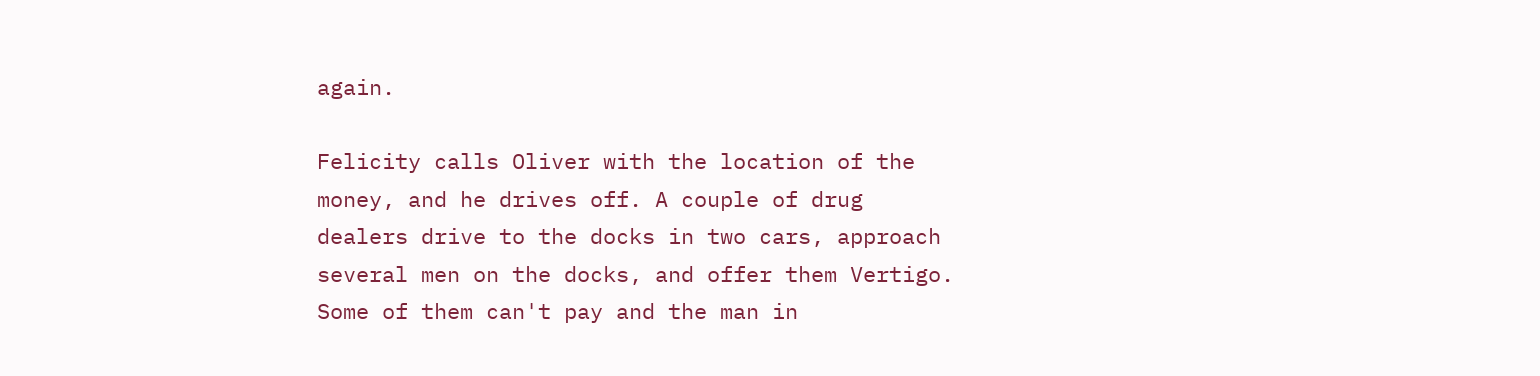again.

Felicity calls Oliver with the location of the money, and he drives off. A couple of drug dealers drive to the docks in two cars, approach several men on the docks, and offer them Vertigo. Some of them can't pay and the man in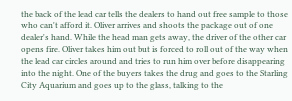the back of the lead car tells the dealers to hand out free sample to those who can't afford it. Oliver arrives and shoots the package out of one dealer's hand. While the head man gets away, the driver of the other car opens fire. Oliver takes him out but is forced to roll out of the way when the lead car circles around and tries to run him over before disappearing into the night. One of the buyers takes the drug and goes to the Starling City Aquarium and goes up to the glass, talking to the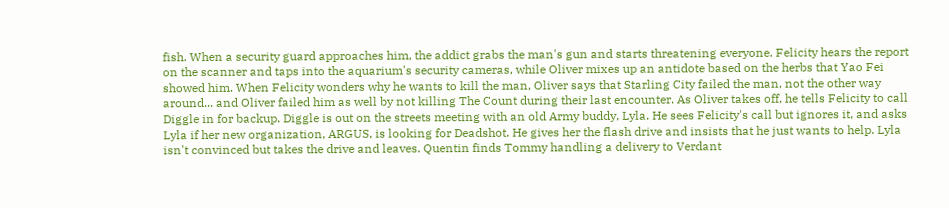fish. When a security guard approaches him, the addict grabs the man's gun and starts threatening everyone. Felicity hears the report on the scanner and taps into the aquarium's security cameras, while Oliver mixes up an antidote based on the herbs that Yao Fei showed him. When Felicity wonders why he wants to kill the man, Oliver says that Starling City failed the man, not the other way around... and Oliver failed him as well by not killing The Count during their last encounter. As Oliver takes off, he tells Felicity to call Diggle in for backup. Diggle is out on the streets meeting with an old Army buddy, Lyla. He sees Felicity's call but ignores it, and asks Lyla if her new organization, ARGUS, is looking for Deadshot. He gives her the flash drive and insists that he just wants to help. Lyla isn't convinced but takes the drive and leaves. Quentin finds Tommy handling a delivery to Verdant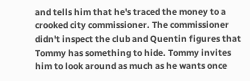and tells him that he's traced the money to a crooked city commissioner. The commissioner didn't inspect the club and Quentin figures that Tommy has something to hide. Tommy invites him to look around as much as he wants once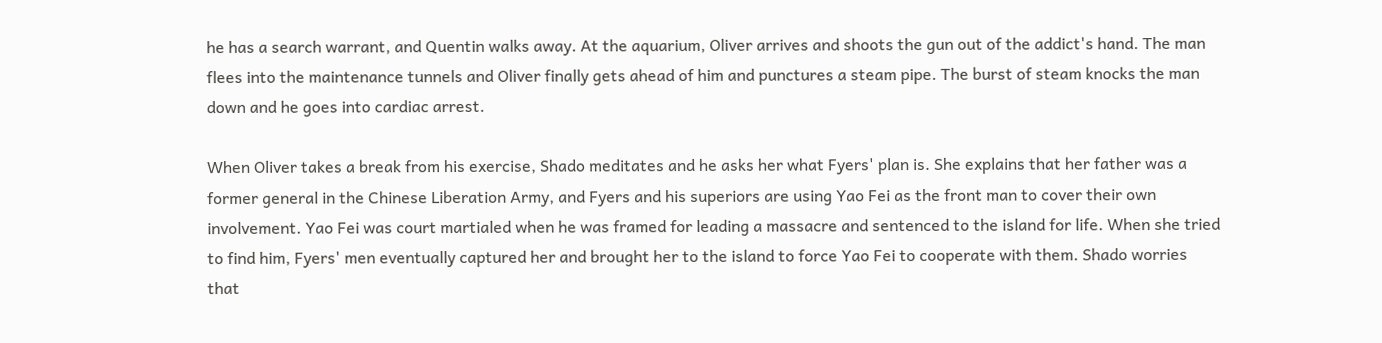he has a search warrant, and Quentin walks away. At the aquarium, Oliver arrives and shoots the gun out of the addict's hand. The man flees into the maintenance tunnels and Oliver finally gets ahead of him and punctures a steam pipe. The burst of steam knocks the man down and he goes into cardiac arrest.

When Oliver takes a break from his exercise, Shado meditates and he asks her what Fyers' plan is. She explains that her father was a former general in the Chinese Liberation Army, and Fyers and his superiors are using Yao Fei as the front man to cover their own involvement. Yao Fei was court martialed when he was framed for leading a massacre and sentenced to the island for life. When she tried to find him, Fyers' men eventually captured her and brought her to the island to force Yao Fei to cooperate with them. Shado worries that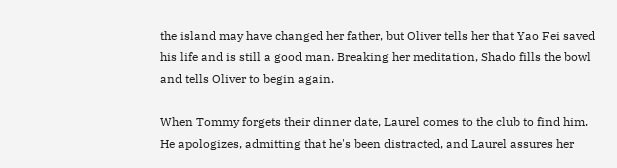the island may have changed her father, but Oliver tells her that Yao Fei saved his life and is still a good man. Breaking her meditation, Shado fills the bowl and tells Oliver to begin again.

When Tommy forgets their dinner date, Laurel comes to the club to find him. He apologizes, admitting that he's been distracted, and Laurel assures her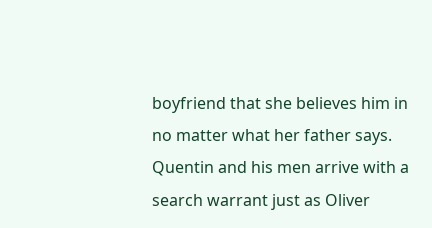boyfriend that she believes him in no matter what her father says. Quentin and his men arrive with a search warrant just as Oliver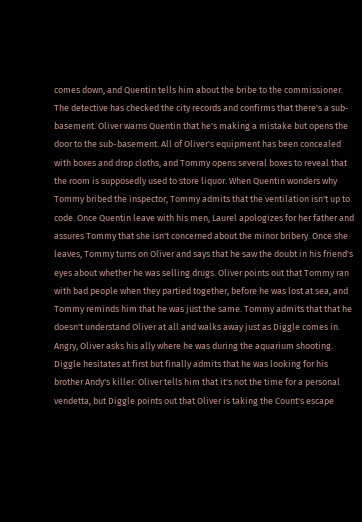comes down, and Quentin tells him about the bribe to the commissioner. The detective has checked the city records and confirms that there's a sub-basement. Oliver warns Quentin that he's making a mistake but opens the door to the sub-basement. All of Oliver's equipment has been concealed with boxes and drop cloths, and Tommy opens several boxes to reveal that the room is supposedly used to store liquor. When Quentin wonders why Tommy bribed the inspector, Tommy admits that the ventilation isn't up to code. Once Quentin leave with his men, Laurel apologizes for her father and assures Tommy that she isn't concerned about the minor bribery. Once she leaves, Tommy turns on Oliver and says that he saw the doubt in his friend's eyes about whether he was selling drugs. Oliver points out that Tommy ran with bad people when they partied together, before he was lost at sea, and Tommy reminds him that he was just the same. Tommy admits that that he doesn't understand Oliver at all and walks away just as Diggle comes in. Angry, Oliver asks his ally where he was during the aquarium shooting. Diggle hesitates at first but finally admits that he was looking for his brother Andy's killer. Oliver tells him that it's not the time for a personal vendetta, but Diggle points out that Oliver is taking the Count's escape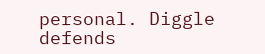personal. Diggle defends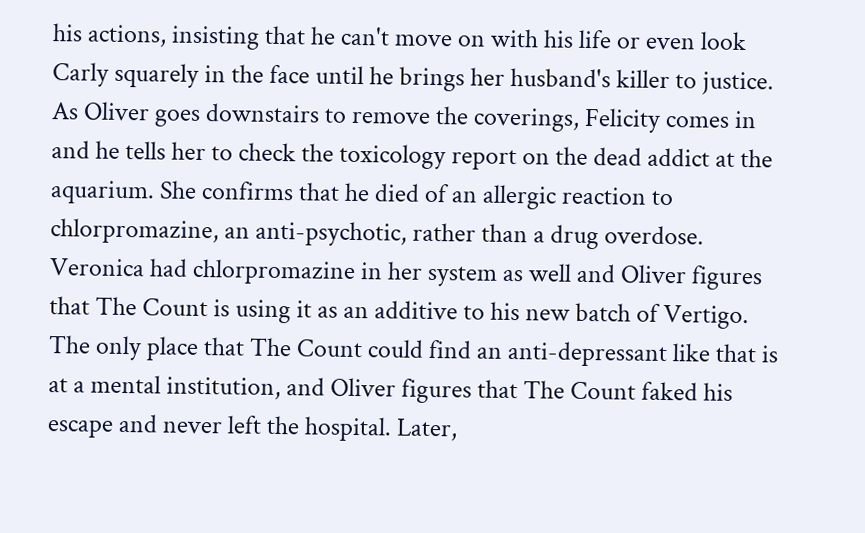his actions, insisting that he can't move on with his life or even look Carly squarely in the face until he brings her husband's killer to justice. As Oliver goes downstairs to remove the coverings, Felicity comes in and he tells her to check the toxicology report on the dead addict at the aquarium. She confirms that he died of an allergic reaction to chlorpromazine, an anti-psychotic, rather than a drug overdose. Veronica had chlorpromazine in her system as well and Oliver figures that The Count is using it as an additive to his new batch of Vertigo. The only place that The Count could find an anti-depressant like that is at a mental institution, and Oliver figures that The Count faked his escape and never left the hospital. Later,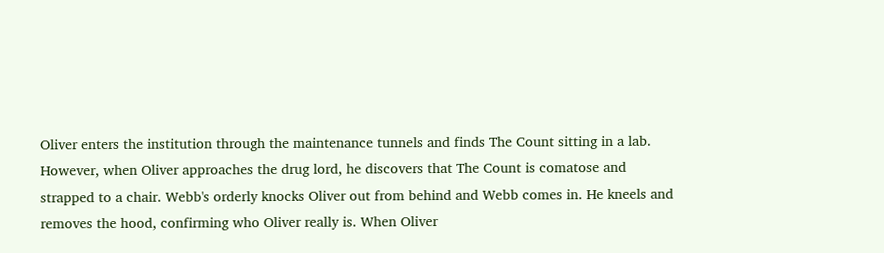Oliver enters the institution through the maintenance tunnels and finds The Count sitting in a lab. However, when Oliver approaches the drug lord, he discovers that The Count is comatose and strapped to a chair. Webb's orderly knocks Oliver out from behind and Webb comes in. He kneels and removes the hood, confirming who Oliver really is. When Oliver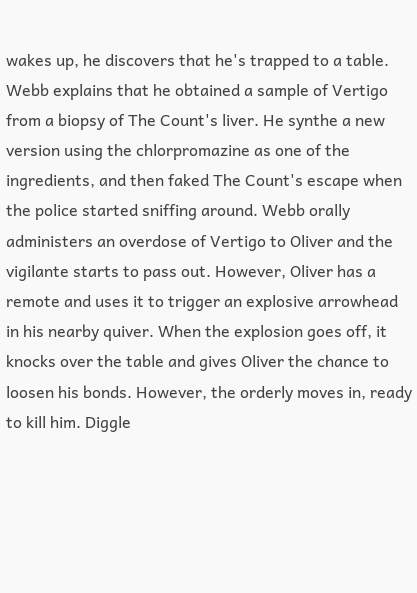wakes up, he discovers that he's trapped to a table. Webb explains that he obtained a sample of Vertigo from a biopsy of The Count's liver. He synthe a new version using the chlorpromazine as one of the ingredients, and then faked The Count's escape when the police started sniffing around. Webb orally administers an overdose of Vertigo to Oliver and the vigilante starts to pass out. However, Oliver has a remote and uses it to trigger an explosive arrowhead in his nearby quiver. When the explosion goes off, it knocks over the table and gives Oliver the chance to loosen his bonds. However, the orderly moves in, ready to kill him. Diggle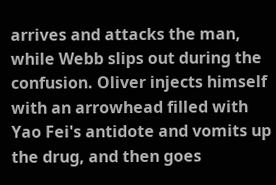arrives and attacks the man, while Webb slips out during the confusion. Oliver injects himself with an arrowhead filled with Yao Fei's antidote and vomits up the drug, and then goes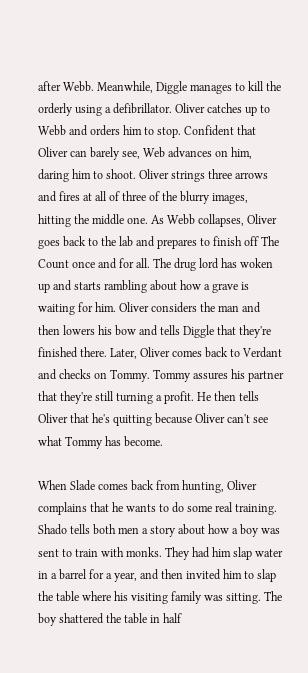after Webb. Meanwhile, Diggle manages to kill the orderly using a defibrillator. Oliver catches up to Webb and orders him to stop. Confident that Oliver can barely see, Web advances on him, daring him to shoot. Oliver strings three arrows and fires at all of three of the blurry images, hitting the middle one. As Webb collapses, Oliver goes back to the lab and prepares to finish off The Count once and for all. The drug lord has woken up and starts rambling about how a grave is waiting for him. Oliver considers the man and then lowers his bow and tells Diggle that they're finished there. Later, Oliver comes back to Verdant and checks on Tommy. Tommy assures his partner that they're still turning a profit. He then tells Oliver that he's quitting because Oliver can't see what Tommy has become.

When Slade comes back from hunting, Oliver complains that he wants to do some real training. Shado tells both men a story about how a boy was sent to train with monks. They had him slap water in a barrel for a year, and then invited him to slap the table where his visiting family was sitting. The boy shattered the table in half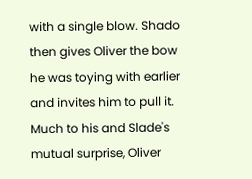with a single blow. Shado then gives Oliver the bow he was toying with earlier and invites him to pull it. Much to his and Slade's mutual surprise, Oliver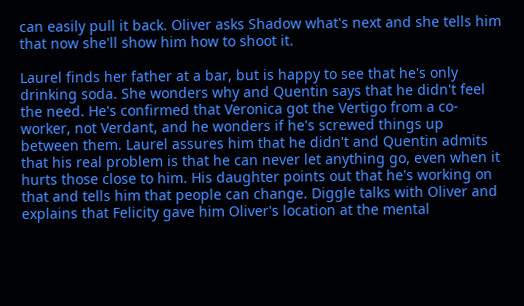can easily pull it back. Oliver asks Shadow what's next and she tells him that now she'll show him how to shoot it.

Laurel finds her father at a bar, but is happy to see that he's only drinking soda. She wonders why and Quentin says that he didn't feel the need. He's confirmed that Veronica got the Vertigo from a co-worker, not Verdant, and he wonders if he's screwed things up between them. Laurel assures him that he didn't and Quentin admits that his real problem is that he can never let anything go, even when it hurts those close to him. His daughter points out that he's working on that and tells him that people can change. Diggle talks with Oliver and explains that Felicity gave him Oliver's location at the mental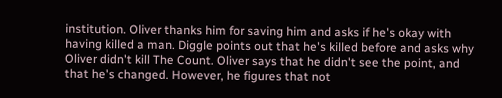institution. Oliver thanks him for saving him and asks if he's okay with having killed a man. Diggle points out that he's killed before and asks why Oliver didn't kill The Count. Oliver says that he didn't see the point, and that he's changed. However, he figures that not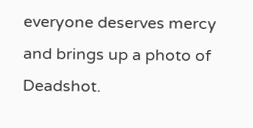everyone deserves mercy and brings up a photo of Deadshot.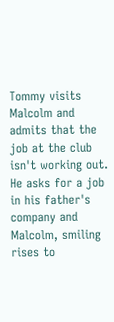Tommy visits Malcolm and admits that the job at the club isn't working out. He asks for a job in his father's company and Malcolm, smiling rises to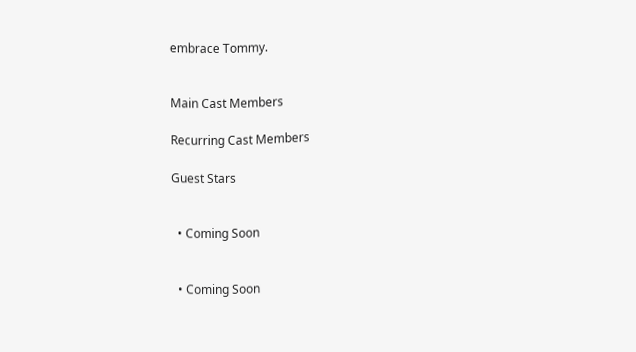embrace Tommy.


Main Cast Members

Recurring Cast Members

Guest Stars


  • Coming Soon


  • Coming Soon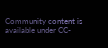Community content is available under CC-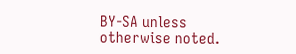BY-SA unless otherwise noted.